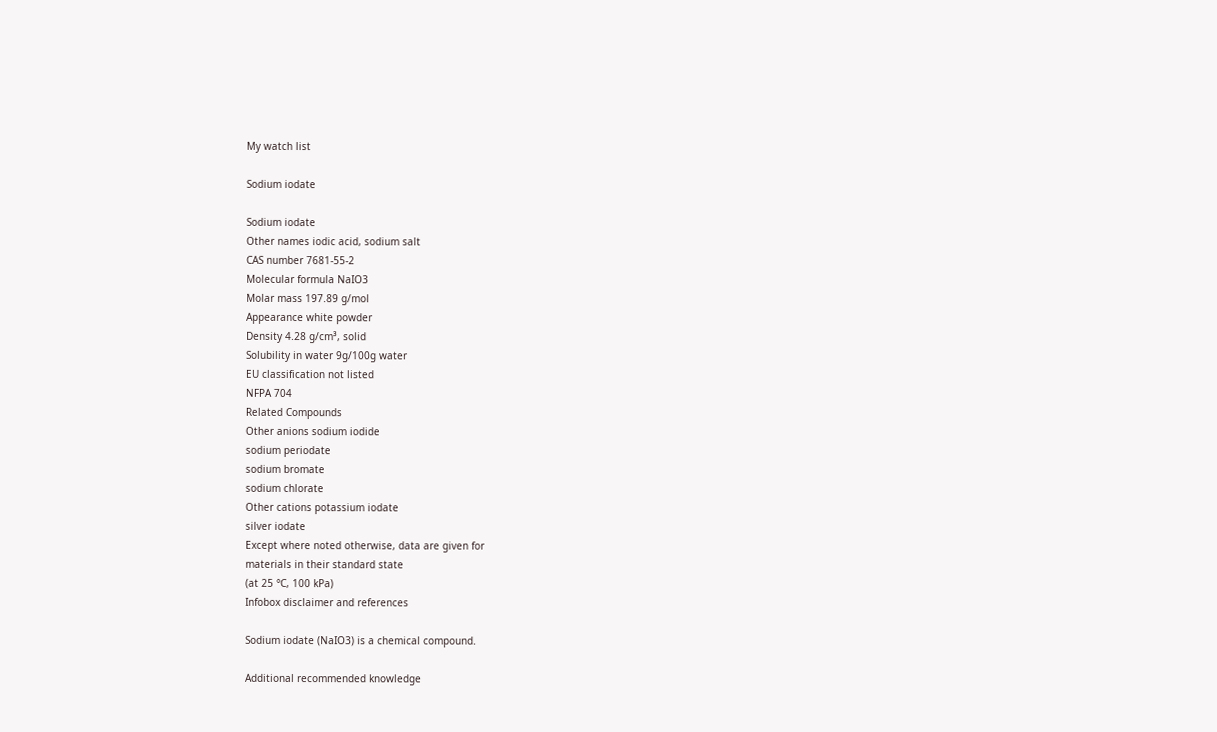My watch list

Sodium iodate

Sodium iodate
Other names iodic acid, sodium salt
CAS number 7681-55-2
Molecular formula NaIO3
Molar mass 197.89 g/mol
Appearance white powder
Density 4.28 g/cm³, solid
Solubility in water 9g/100g water
EU classification not listed
NFPA 704
Related Compounds
Other anions sodium iodide
sodium periodate
sodium bromate
sodium chlorate
Other cations potassium iodate
silver iodate
Except where noted otherwise, data are given for
materials in their standard state
(at 25 °C, 100 kPa)
Infobox disclaimer and references

Sodium iodate (NaIO3) is a chemical compound.

Additional recommended knowledge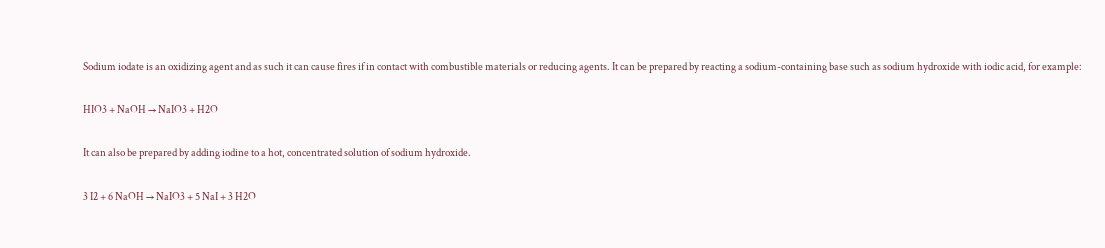Sodium iodate is an oxidizing agent and as such it can cause fires if in contact with combustible materials or reducing agents. It can be prepared by reacting a sodium-containing base such as sodium hydroxide with iodic acid, for example:

HIO3 + NaOH → NaIO3 + H2O

It can also be prepared by adding iodine to a hot, concentrated solution of sodium hydroxide.

3 I2 + 6 NaOH → NaIO3 + 5 NaI + 3 H2O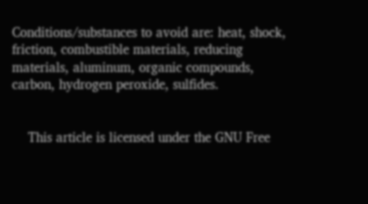Conditions/substances to avoid are: heat, shock, friction, combustible materials, reducing materials, aluminum, organic compounds, carbon, hydrogen peroxide, sulfides.


    This article is licensed under the GNU Free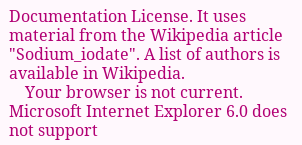Documentation License. It uses material from the Wikipedia article "Sodium_iodate". A list of authors is available in Wikipedia.
    Your browser is not current. Microsoft Internet Explorer 6.0 does not support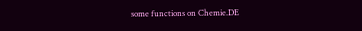some functions on Chemie.DE